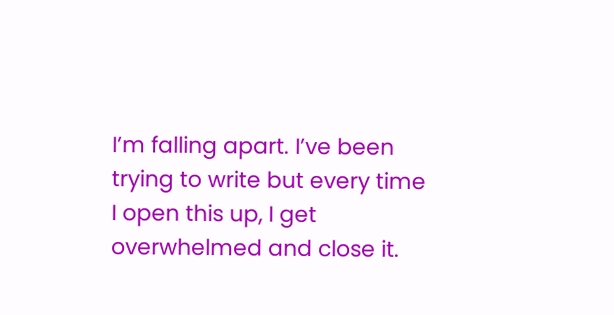I’m falling apart. I’ve been trying to write but every time I open this up, I get overwhelmed and close it.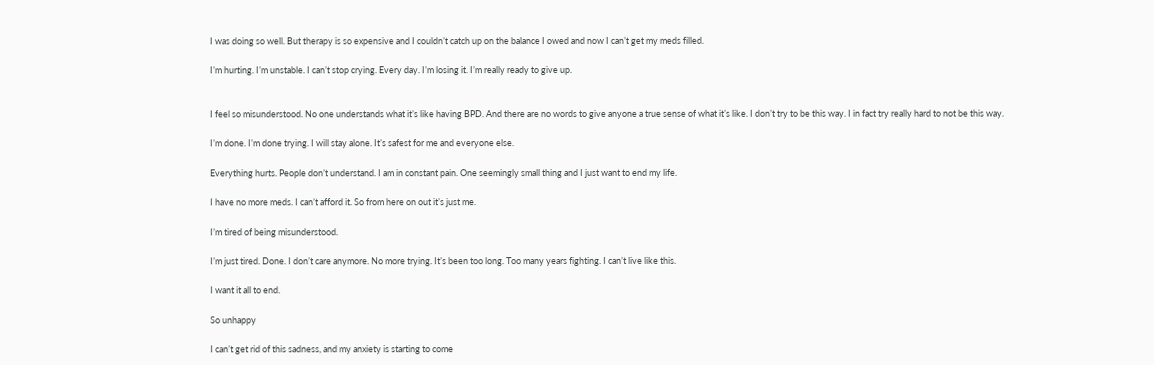I was doing so well. But therapy is so expensive and I couldn’t catch up on the balance I owed and now I can’t get my meds filled.

I’m hurting. I’m unstable. I can’t stop crying. Every day. I’m losing it. I’m really ready to give up.


I feel so misunderstood. No one understands what it’s like having BPD. And there are no words to give anyone a true sense of what it’s like. I don’t try to be this way. I in fact try really hard to not be this way.

I’m done. I’m done trying. I will stay alone. It’s safest for me and everyone else.

Everything hurts. People don’t understand. I am in constant pain. One seemingly small thing and I just want to end my life.

I have no more meds. I can’t afford it. So from here on out it’s just me.

I’m tired of being misunderstood.

I’m just tired. Done. I don’t care anymore. No more trying. It’s been too long. Too many years fighting. I can’t live like this.

I want it all to end.

So unhappy

I can’t get rid of this sadness, and my anxiety is starting to come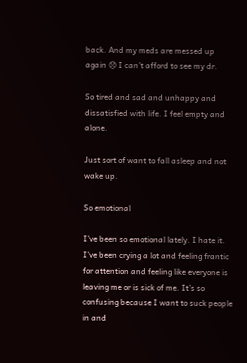back. And my meds are messed up again 😞 I can’t afford to see my dr.

So tired and sad and unhappy and dissatisfied with life. I feel empty and alone.

Just sort of want to fall asleep and not wake up.

So emotional

I’ve been so emotional lately. I hate it. I’ve been crying a lot and feeling frantic for attention and feeling like everyone is leaving me or is sick of me. It’s so confusing because I want to suck people in and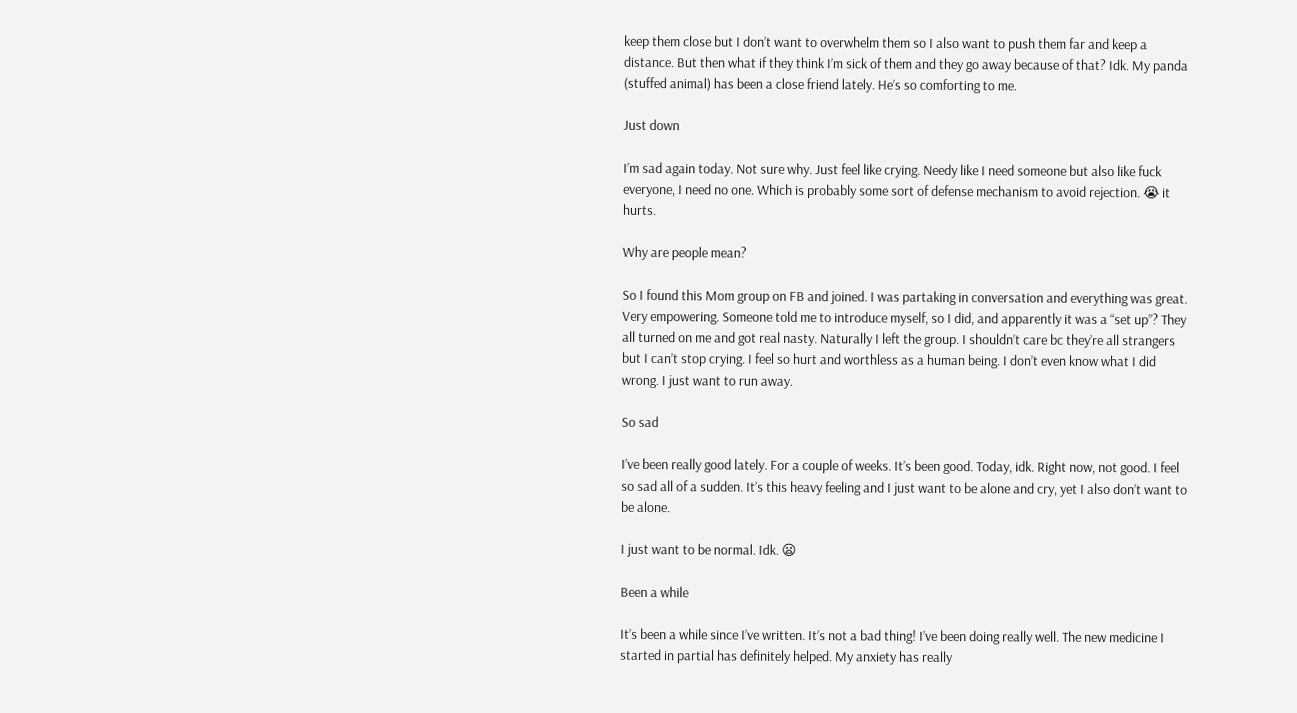keep them close but I don’t want to overwhelm them so I also want to push them far and keep a distance. But then what if they think I’m sick of them and they go away because of that? Idk. My panda (stuffed animal) has been a close friend lately. He’s so comforting to me.

Just down

I’m sad again today. Not sure why. Just feel like crying. Needy like I need someone but also like fuck everyone, I need no one. Which is probably some sort of defense mechanism to avoid rejection. 😭 it hurts.

Why are people mean?

So I found this Mom group on FB and joined. I was partaking in conversation and everything was great. Very empowering. Someone told me to introduce myself, so I did, and apparently it was a “set up”? They all turned on me and got real nasty. Naturally I left the group. I shouldn’t care bc they’re all strangers but I can’t stop crying. I feel so hurt and worthless as a human being. I don’t even know what I did wrong. I just want to run away.

So sad

I’ve been really good lately. For a couple of weeks. It’s been good. Today, idk. Right now, not good. I feel so sad all of a sudden. It’s this heavy feeling and I just want to be alone and cry, yet I also don’t want to be alone.

I just want to be normal. Idk. 😦

Been a while

It’s been a while since I’ve written. It’s not a bad thing! I’ve been doing really well. The new medicine I started in partial has definitely helped. My anxiety has really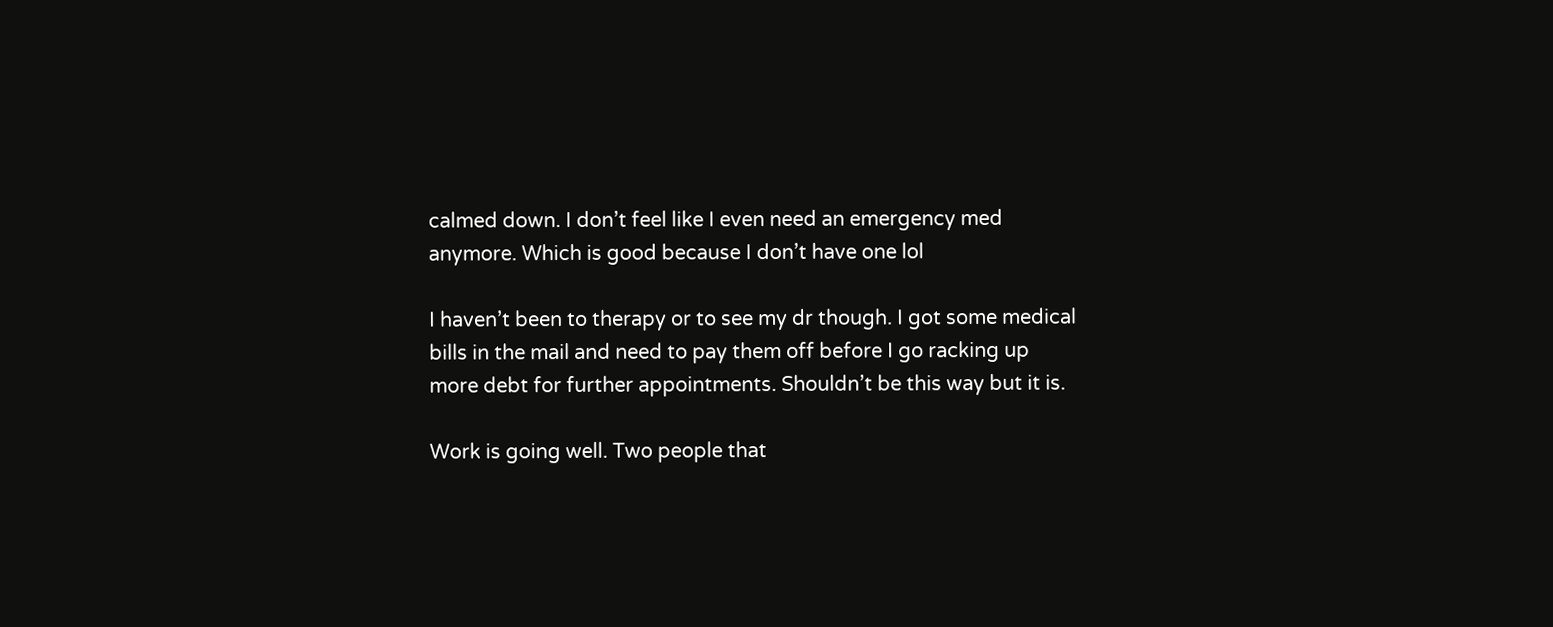calmed down. I don’t feel like I even need an emergency med anymore. Which is good because I don’t have one lol

I haven’t been to therapy or to see my dr though. I got some medical bills in the mail and need to pay them off before I go racking up more debt for further appointments. Shouldn’t be this way but it is.

Work is going well. Two people that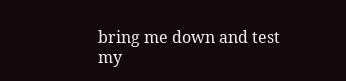bring me down and test my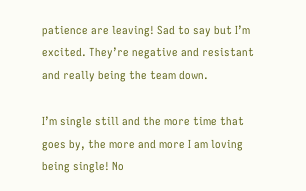patience are leaving! Sad to say but I’m excited. They’re negative and resistant and really being the team down.

I’m single still and the more time that goes by, the more and more I am loving being single! No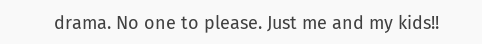drama. No one to please. Just me and my kids!!